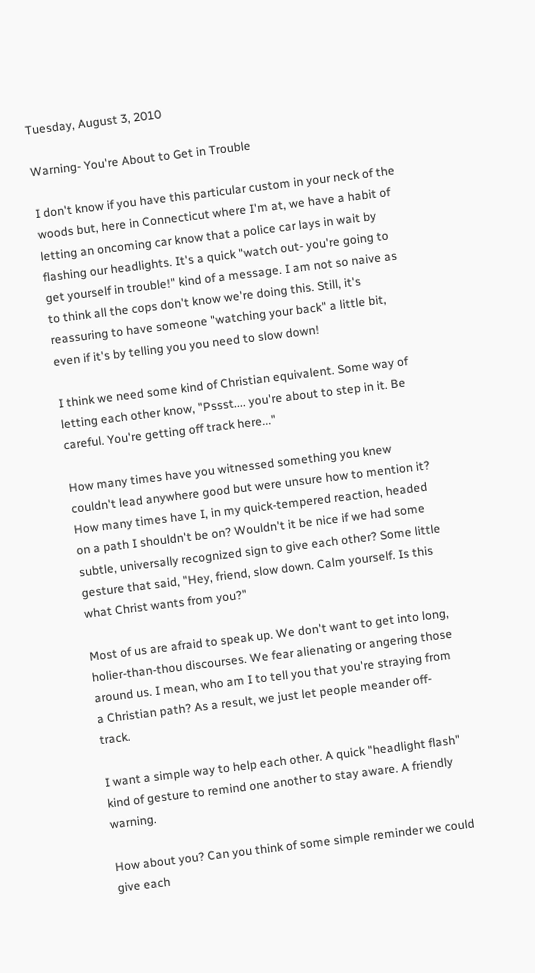Tuesday, August 3, 2010

Warning- You're About to Get in Trouble

I don't know if you have this particular custom in your neck of the woods but, here in Connecticut where I'm at, we have a habit of letting an oncoming car know that a police car lays in wait by flashing our headlights. It's a quick "watch out- you're going to get yourself in trouble!" kind of a message. I am not so naive as to think all the cops don't know we're doing this. Still, it's reassuring to have someone "watching your back" a little bit, even if it's by telling you you need to slow down!

I think we need some kind of Christian equivalent. Some way of letting each other know, "Pssst.... you're about to step in it. Be careful. You're getting off track here..."

How many times have you witnessed something you knew couldn't lead anywhere good but were unsure how to mention it? How many times have I, in my quick-tempered reaction, headed on a path I shouldn't be on? Wouldn't it be nice if we had some subtle, universally recognized sign to give each other? Some little gesture that said, "Hey, friend, slow down. Calm yourself. Is this what Christ wants from you?"

Most of us are afraid to speak up. We don't want to get into long, holier-than-thou discourses. We fear alienating or angering those around us. I mean, who am I to tell you that you're straying from a Christian path? As a result, we just let people meander off-track.

I want a simple way to help each other. A quick "headlight flash" kind of gesture to remind one another to stay aware. A friendly warning.

How about you? Can you think of some simple reminder we could give each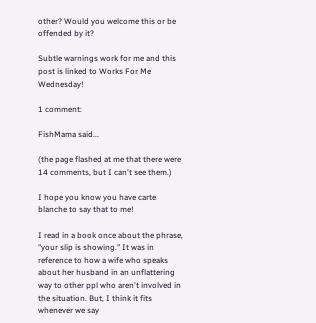other? Would you welcome this or be offended by it?

Subtle warnings work for me and this post is linked to Works For Me Wednesday!

1 comment:

FishMama said...

(the page flashed at me that there were 14 comments, but I can't see them.)

I hope you know you have carte blanche to say that to me!

I read in a book once about the phrase, "your slip is showing." It was in reference to how a wife who speaks about her husband in an unflattering way to other ppl who aren't involved in the situation. But, I think it fits whenever we say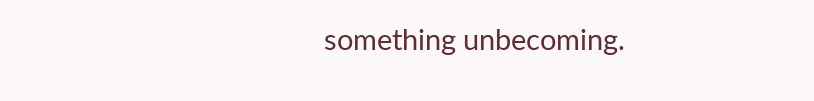something unbecoming.